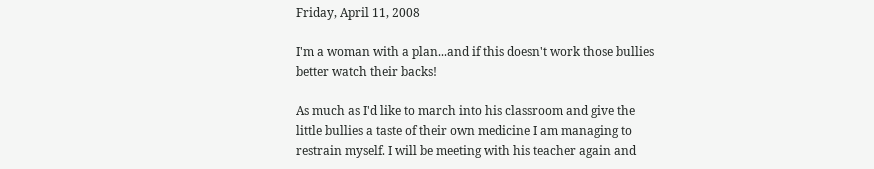Friday, April 11, 2008

I'm a woman with a plan...and if this doesn't work those bullies better watch their backs!

As much as I'd like to march into his classroom and give the little bullies a taste of their own medicine I am managing to restrain myself. I will be meeting with his teacher again and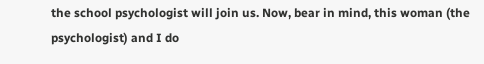the school psychologist will join us. Now, bear in mind, this woman (the psychologist) and I do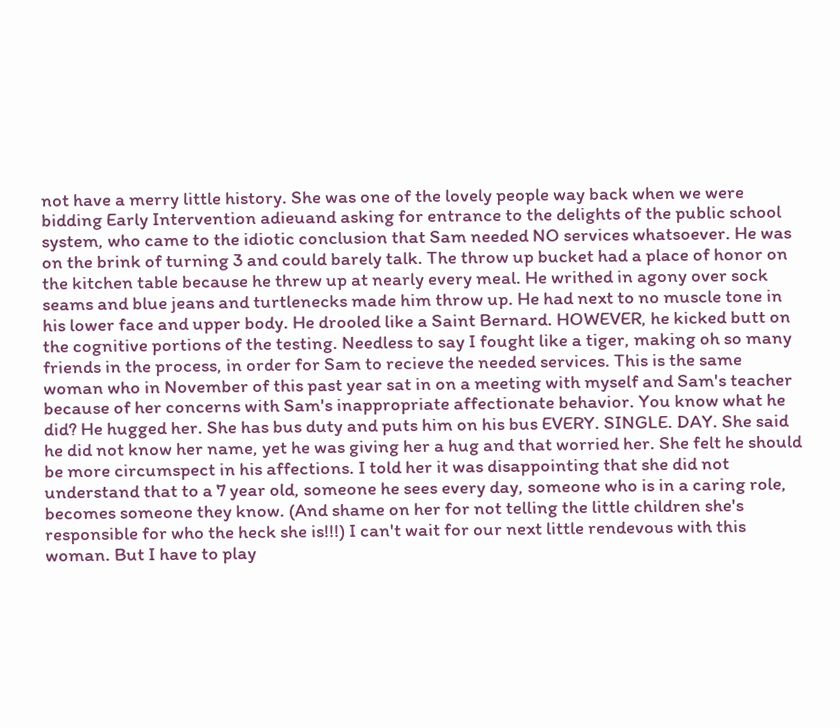not have a merry little history. She was one of the lovely people way back when we were bidding Early Intervention adieuand asking for entrance to the delights of the public school system, who came to the idiotic conclusion that Sam needed NO services whatsoever. He was on the brink of turning 3 and could barely talk. The throw up bucket had a place of honor on the kitchen table because he threw up at nearly every meal. He writhed in agony over sock seams and blue jeans and turtlenecks made him throw up. He had next to no muscle tone in his lower face and upper body. He drooled like a Saint Bernard. HOWEVER, he kicked butt on the cognitive portions of the testing. Needless to say I fought like a tiger, making oh so many friends in the process, in order for Sam to recieve the needed services. This is the same woman who in November of this past year sat in on a meeting with myself and Sam's teacher because of her concerns with Sam's inappropriate affectionate behavior. You know what he did? He hugged her. She has bus duty and puts him on his bus EVERY. SINGLE. DAY. She said he did not know her name, yet he was giving her a hug and that worried her. She felt he should be more circumspect in his affections. I told her it was disappointing that she did not understand that to a 7 year old, someone he sees every day, someone who is in a caring role, becomes someone they know. (And shame on her for not telling the little children she's responsible for who the heck she is!!!) I can't wait for our next little rendevous with this woman. But I have to play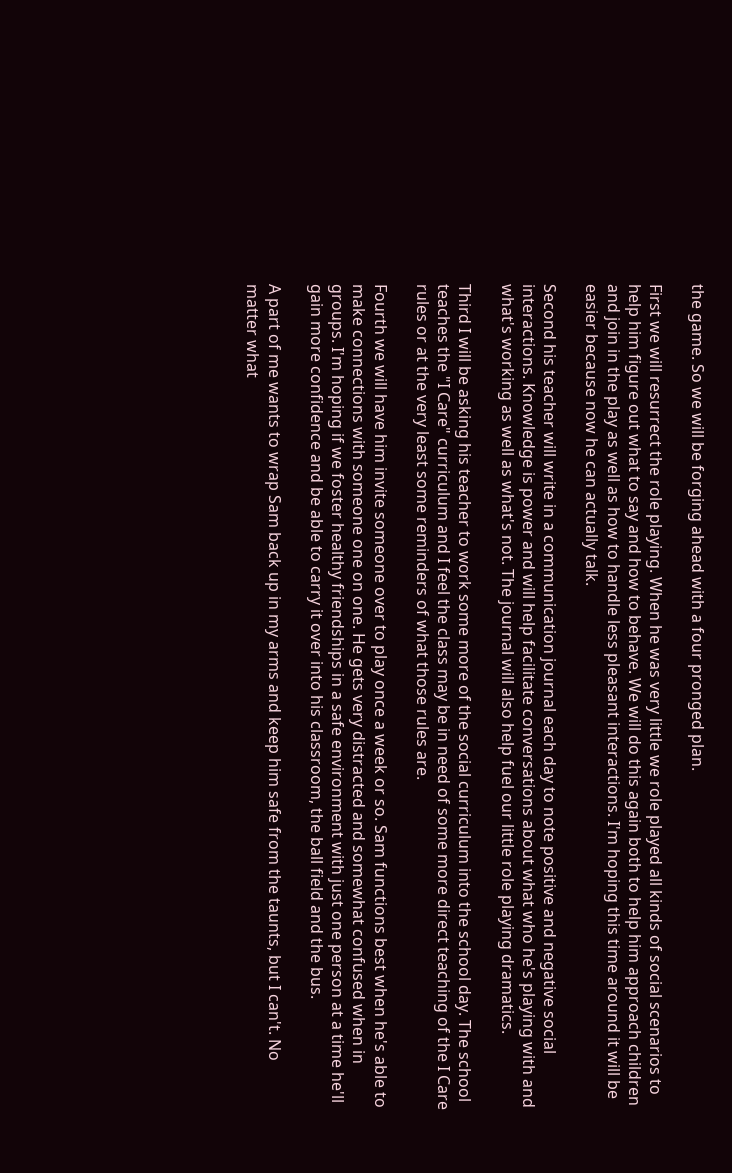the game. So we will be forging ahead with a four pronged plan.

First we will resurrect the role playing. When he was very little we role played all kinds of social scenarios to help him figure out what to say and how to behave. We will do this again both to help him approach children and join in the play as well as how to handle less pleasant interactions. I'm hoping this time around it will be easier because now he can actually talk.

Second his teacher will write in a communication journal each day to note positive and negative social interactions. Knowledge is power and will help facilitate conversations about what who he's playing with and what's working as well as what's not. The journal will also help fuel our little role playing dramatics.

Third I will be asking his teacher to work some more of the social curriculum into the school day. The school teaches the "I Care" curriculum and I feel the class may be in need of some more direct teaching of the I Care rules or at the very least some reminders of what those rules are.

Fourth we will have him invite someone over to play once a week or so. Sam functions best when he's able to make connections with someone one on one. He gets very distracted and somewhat confused when in groups. I'm hoping if we foster healthy friendships in a safe environment with just one person at a time he'll gain more confidence and be able to carry it over into his classroom, the ball field and the bus.

A part of me wants to wrap Sam back up in my arms and keep him safe from the taunts, but I can't. No matter what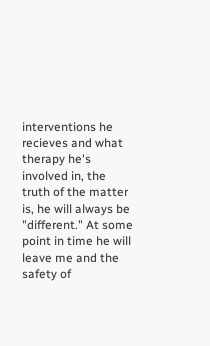interventions he recieves and what therapy he's involved in, the truth of the matter is, he will always be "different." At some point in time he will leave me and the safety of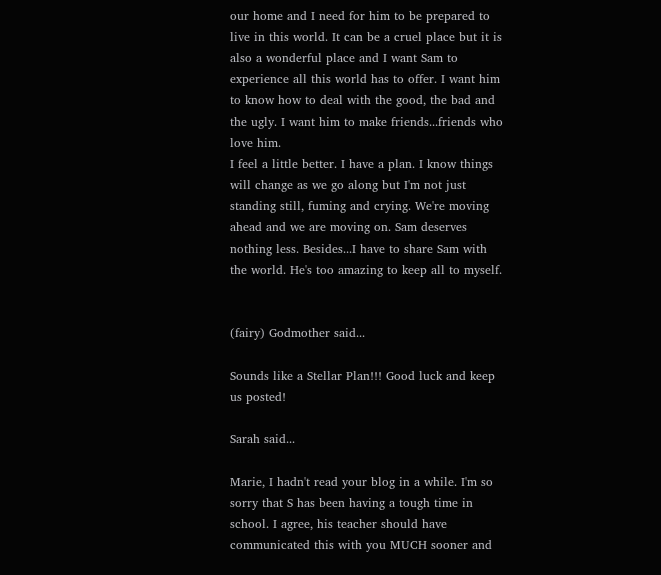our home and I need for him to be prepared to live in this world. It can be a cruel place but it is also a wonderful place and I want Sam to experience all this world has to offer. I want him to know how to deal with the good, the bad and the ugly. I want him to make friends...friends who love him.
I feel a little better. I have a plan. I know things will change as we go along but I'm not just standing still, fuming and crying. We're moving ahead and we are moving on. Sam deserves nothing less. Besides...I have to share Sam with the world. He's too amazing to keep all to myself.


(fairy) Godmother said...

Sounds like a Stellar Plan!!! Good luck and keep us posted!

Sarah said...

Marie, I hadn't read your blog in a while. I'm so sorry that S has been having a tough time in school. I agree, his teacher should have communicated this with you MUCH sooner and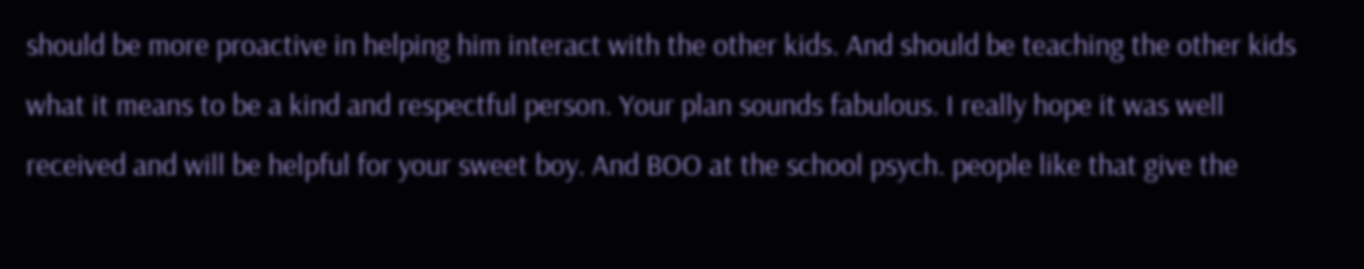should be more proactive in helping him interact with the other kids. And should be teaching the other kids what it means to be a kind and respectful person. Your plan sounds fabulous. I really hope it was well received and will be helpful for your sweet boy. And BOO at the school psych. people like that give the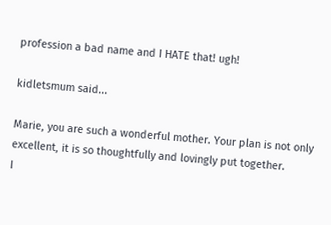profession a bad name and I HATE that! ugh!

kidletsmum said...

Marie, you are such a wonderful mother. Your plan is not only excellent, it is so thoughtfully and lovingly put together.
I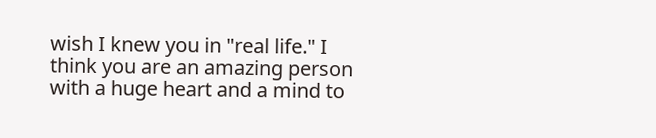wish I knew you in "real life." I think you are an amazing person with a huge heart and a mind to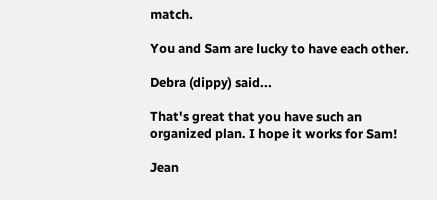match.

You and Sam are lucky to have each other.

Debra (dippy) said...

That's great that you have such an organized plan. I hope it works for Sam!

Jean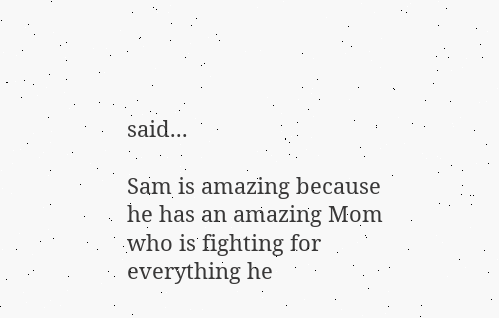said...

Sam is amazing because he has an amazing Mom who is fighting for everything he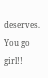deserves. You go girl!!